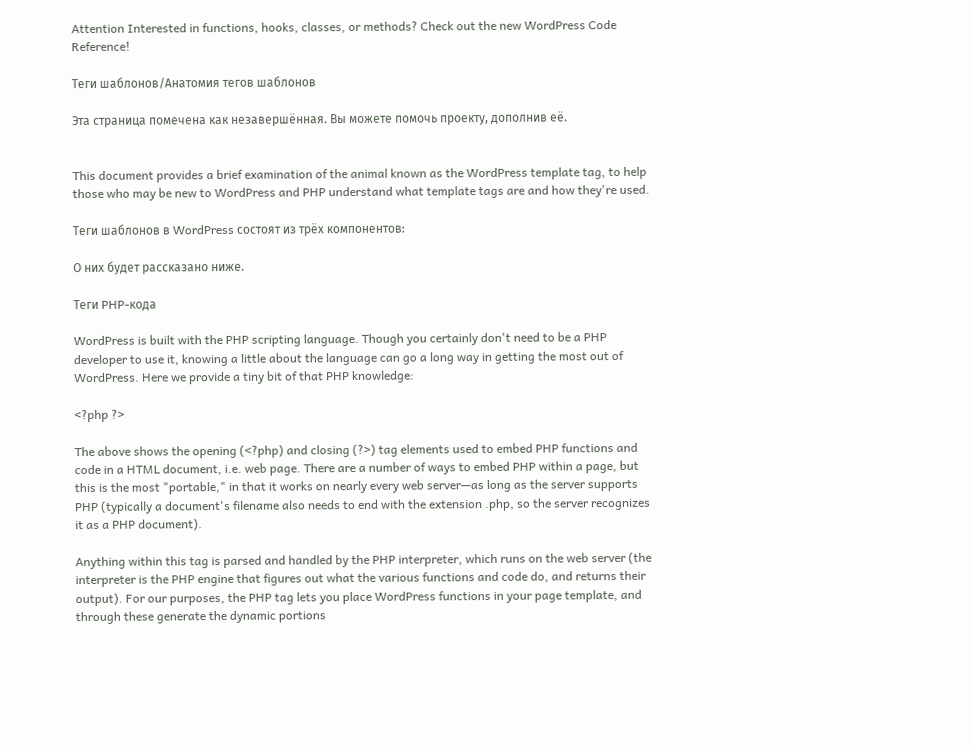Attention Interested in functions, hooks, classes, or methods? Check out the new WordPress Code Reference!

Теги шаблонов/Анатомия тегов шаблонов

Эта страница помечена как незавершённая. Вы можете помочь проекту, дополнив её.


This document provides a brief examination of the animal known as the WordPress template tag, to help those who may be new to WordPress and PHP understand what template tags are and how they're used.

Теги шаблонов в WordPress состоят из трёх компонентов:

О них будет рассказано ниже.

Теги PHP-кода

WordPress is built with the PHP scripting language. Though you certainly don't need to be a PHP developer to use it, knowing a little about the language can go a long way in getting the most out of WordPress. Here we provide a tiny bit of that PHP knowledge:

<?php ?>

The above shows the opening (<?php) and closing (?>) tag elements used to embed PHP functions and code in a HTML document, i.e. web page. There are a number of ways to embed PHP within a page, but this is the most "portable," in that it works on nearly every web server—as long as the server supports PHP (typically a document's filename also needs to end with the extension .php, so the server recognizes it as a PHP document).

Anything within this tag is parsed and handled by the PHP interpreter, which runs on the web server (the interpreter is the PHP engine that figures out what the various functions and code do, and returns their output). For our purposes, the PHP tag lets you place WordPress functions in your page template, and through these generate the dynamic portions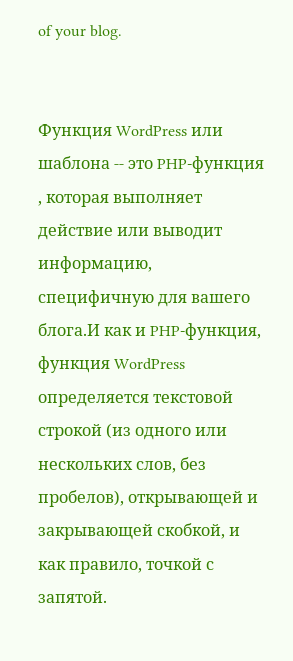of your blog.


Функция WordPress или шаблона -- это PHP-функция , которая выполняет действие или выводит информацию, специфичную для вашего блога.И как и PHP-функция, функция WordPress определяется текстовой строкой (из одного или нескольких слов, без пробелов), открывающей и закрывающей скобкой, и как правило, точкой с запятой.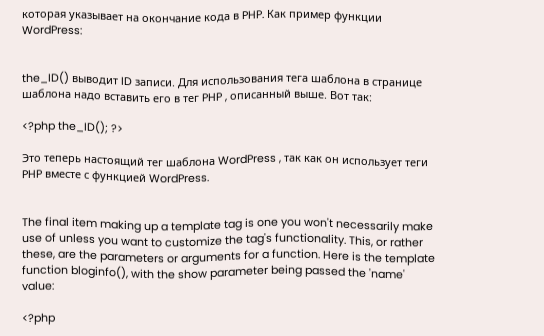которая указывает на окончание кода в PHP. Как пример функции WordPress:


the_ID() выводит ID записи. Для использования тега шаблона в странице шаблона надо вставить его в тег PHP , описанный выше. Вот так:

<?php the_ID(); ?>

Это теперь настоящий тег шаблона WordPress , так как он использует теги PHP вместе с функцией WordPress.


The final item making up a template tag is one you won't necessarily make use of unless you want to customize the tag's functionality. This, or rather these, are the parameters or arguments for a function. Here is the template function bloginfo(), with the show parameter being passed the 'name' value:

<?php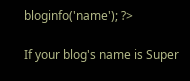bloginfo('name'); ?>

If your blog's name is Super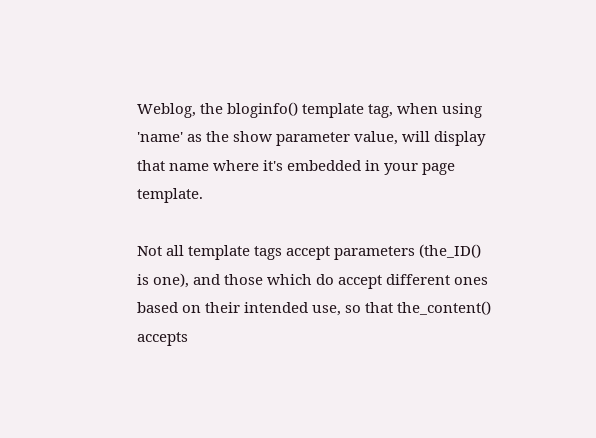Weblog, the bloginfo() template tag, when using 'name' as the show parameter value, will display that name where it's embedded in your page template.

Not all template tags accept parameters (the_ID() is one), and those which do accept different ones based on their intended use, so that the_content() accepts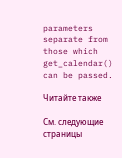parameters separate from those which get_calendar() can be passed.

Читайте также

См. следующие страницы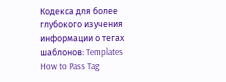Кодекса для более глубокого изучения информации о тегах шаблонов: Templates
How to Pass Tag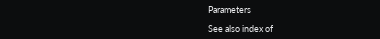Parameters

See also index of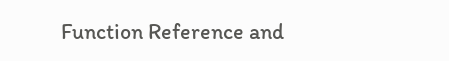Function Reference and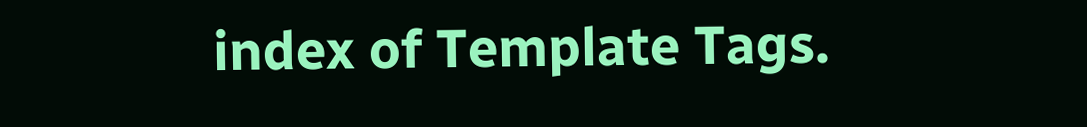index of Template Tags.